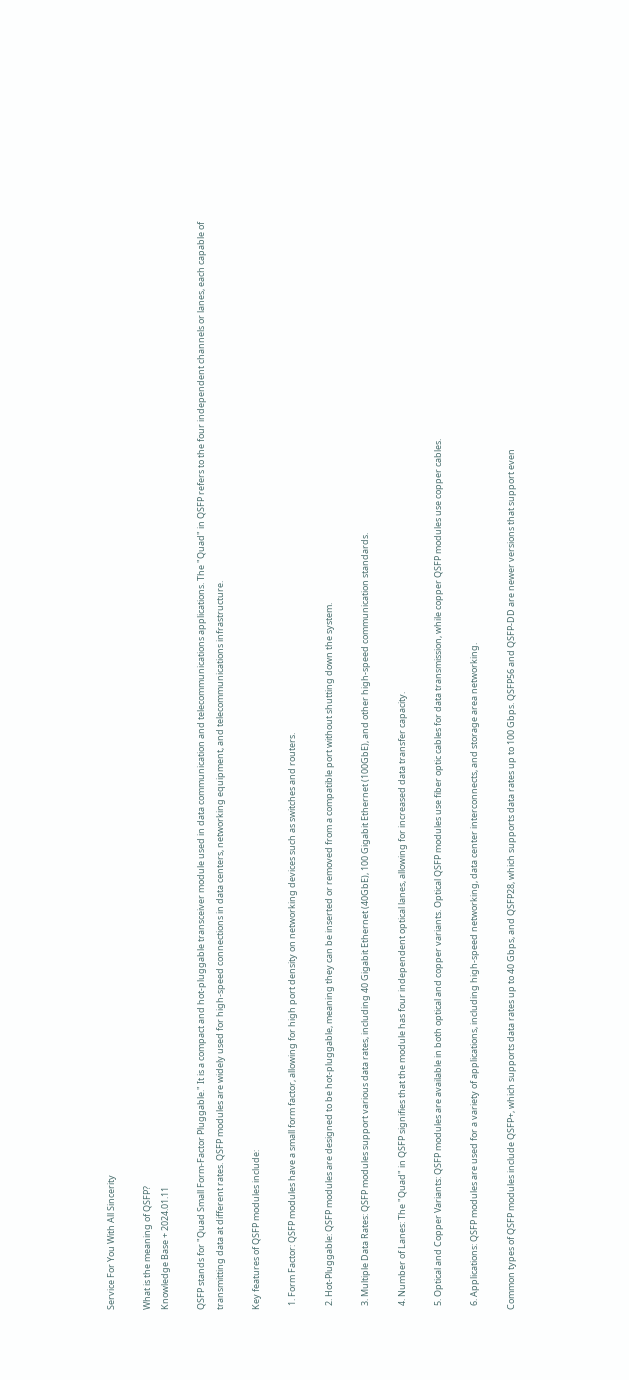Service For You With All Sincerity

What is the meaning of QSFP?
Knowledge Base + 2024.01.11

QSFP stands for "Quad Small Form-Factor Pluggable." It is a compact and hot-pluggable transceiver module used in data communication and telecommunications applications. The "Quad" in QSFP refers to the four independent channels or lanes, each capable of transmitting data at different rates. QSFP modules are widely used for high-speed connections in data centers, networking equipment, and telecommunications infrastructure.

Key features of QSFP modules include:

  1. Form Factor: QSFP modules have a small form factor, allowing for high port density on networking devices such as switches and routers.

  2. Hot-Pluggable: QSFP modules are designed to be hot-pluggable, meaning they can be inserted or removed from a compatible port without shutting down the system.

  3. Multiple Data Rates: QSFP modules support various data rates, including 40 Gigabit Ethernet (40GbE), 100 Gigabit Ethernet (100GbE), and other high-speed communication standards.

  4. Number of Lanes: The "Quad" in QSFP signifies that the module has four independent optical lanes, allowing for increased data transfer capacity.

  5. Optical and Copper Variants: QSFP modules are available in both optical and copper variants. Optical QSFP modules use fiber optic cables for data transmission, while copper QSFP modules use copper cables.

  6. Applications: QSFP modules are used for a variety of applications, including high-speed networking, data center interconnects, and storage area networking.

Common types of QSFP modules include QSFP+, which supports data rates up to 40 Gbps, and QSFP28, which supports data rates up to 100 Gbps. QSFP56 and QSFP-DD are newer versions that support even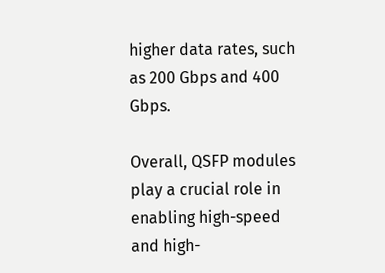higher data rates, such as 200 Gbps and 400 Gbps.

Overall, QSFP modules play a crucial role in enabling high-speed and high-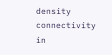density connectivity in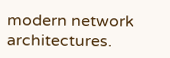modern network architectures.